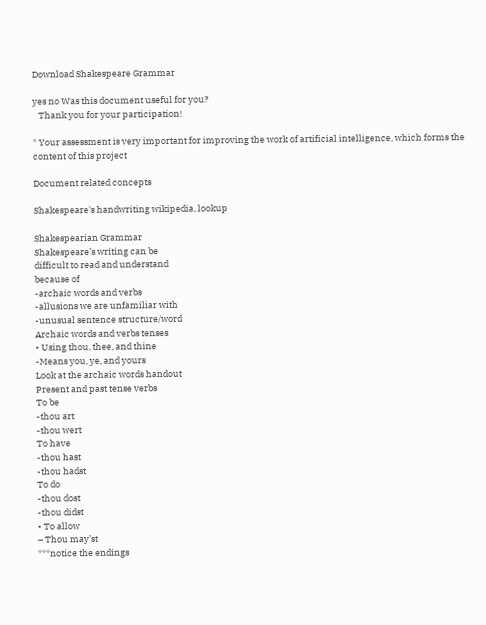Download Shakespeare Grammar

yes no Was this document useful for you?
   Thank you for your participation!

* Your assessment is very important for improving the work of artificial intelligence, which forms the content of this project

Document related concepts

Shakespeare's handwriting wikipedia, lookup

Shakespearian Grammar
Shakespeare’s writing can be
difficult to read and understand
because of
-archaic words and verbs
-allusions we are unfamiliar with
-unusual sentence structure/word
Archaic words and verbs tenses
• Using thou, thee, and thine
-Means you, ye, and yours
Look at the archaic words handout
Present and past tense verbs
To be
-thou art
-thou wert
To have
-thou hast
-thou hadst
To do
-thou dost
-thou didst
• To allow
– Thou may’st
***notice the endings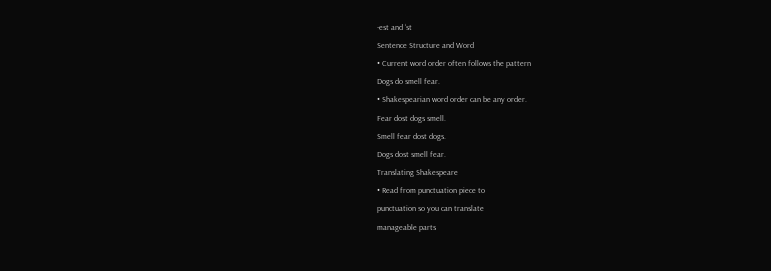-est and ‘st
Sentence Structure and Word
• Current word order often follows the pattern
Dogs do smell fear.
• Shakespearian word order can be any order.
Fear dost dogs smell.
Smell fear dost dogs.
Dogs dost smell fear.
Translating Shakespeare
• Read from punctuation piece to
punctuation so you can translate
manageable parts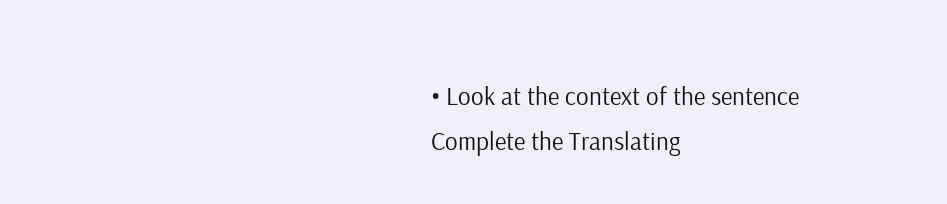• Look at the context of the sentence
Complete the Translating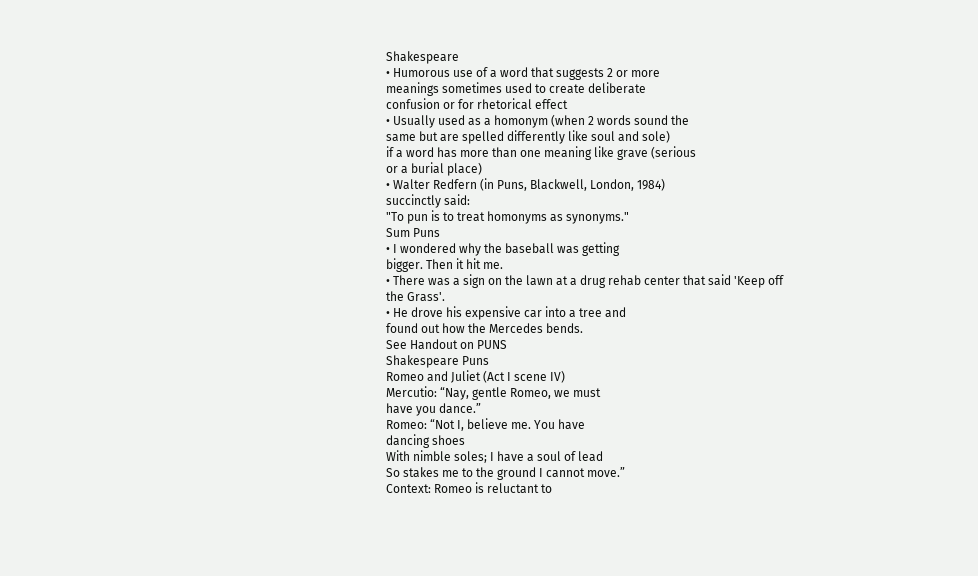Shakespeare
• Humorous use of a word that suggests 2 or more
meanings sometimes used to create deliberate
confusion or for rhetorical effect
• Usually used as a homonym (when 2 words sound the
same but are spelled differently like soul and sole)
if a word has more than one meaning like grave (serious
or a burial place)
• Walter Redfern (in Puns, Blackwell, London, 1984)
succinctly said:
"To pun is to treat homonyms as synonyms."
Sum Puns
• I wondered why the baseball was getting
bigger. Then it hit me.
• There was a sign on the lawn at a drug rehab center that said 'Keep off the Grass'.
• He drove his expensive car into a tree and
found out how the Mercedes bends.
See Handout on PUNS
Shakespeare Puns
Romeo and Juliet (Act I scene IV)
Mercutio: “Nay, gentle Romeo, we must
have you dance.”
Romeo: “Not I, believe me. You have
dancing shoes
With nimble soles; I have a soul of lead
So stakes me to the ground I cannot move.”
Context: Romeo is reluctant to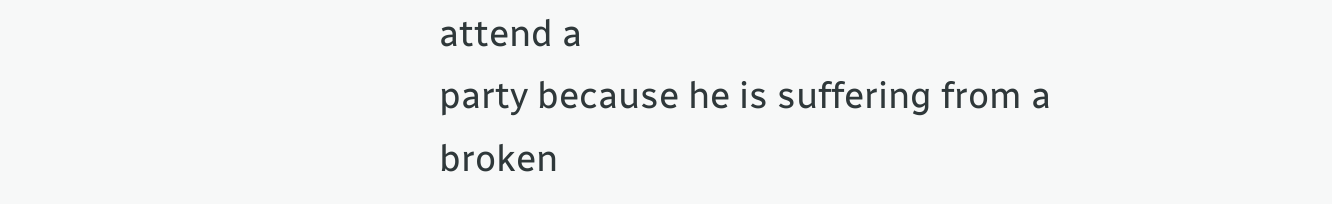attend a
party because he is suffering from a broken